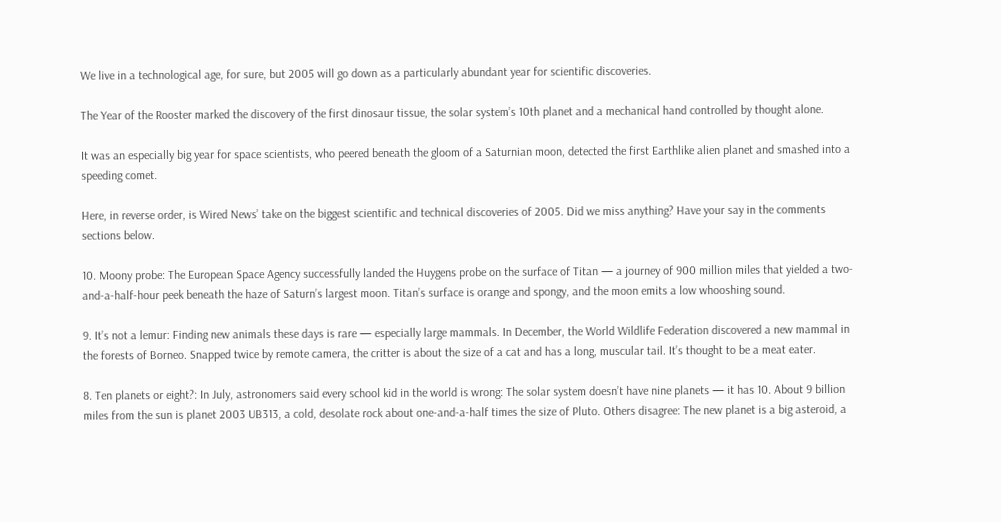We live in a technological age, for sure, but 2005 will go down as a particularly abundant year for scientific discoveries.

The Year of the Rooster marked the discovery of the first dinosaur tissue, the solar system’s 10th planet and a mechanical hand controlled by thought alone.

It was an especially big year for space scientists, who peered beneath the gloom of a Saturnian moon, detected the first Earthlike alien planet and smashed into a speeding comet.

Here, in reverse order, is Wired News’ take on the biggest scientific and technical discoveries of 2005. Did we miss anything? Have your say in the comments sections below.

10. Moony probe: The European Space Agency successfully landed the Huygens probe on the surface of Titan — a journey of 900 million miles that yielded a two-and-a-half-hour peek beneath the haze of Saturn’s largest moon. Titan’s surface is orange and spongy, and the moon emits a low whooshing sound.

9. It’s not a lemur: Finding new animals these days is rare — especially large mammals. In December, the World Wildlife Federation discovered a new mammal in the forests of Borneo. Snapped twice by remote camera, the critter is about the size of a cat and has a long, muscular tail. It’s thought to be a meat eater.

8. Ten planets or eight?: In July, astronomers said every school kid in the world is wrong: The solar system doesn’t have nine planets — it has 10. About 9 billion miles from the sun is planet 2003 UB313, a cold, desolate rock about one-and-a-half times the size of Pluto. Others disagree: The new planet is a big asteroid, a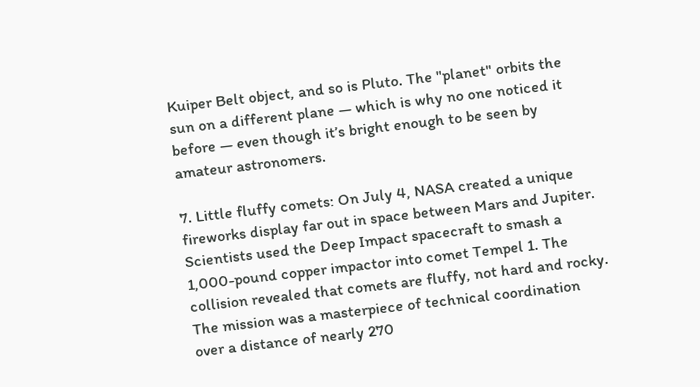Kuiper Belt object, and so is Pluto. The "planet" orbits the sun on a different plane — which is why no one noticed it before — even though it’s bright enough to be seen by amateur astronomers.

7. Little fluffy comets: On July 4, NASA created a unique fireworks display far out in space between Mars and Jupiter. Scientists used the Deep Impact spacecraft to smash a 1,000-pound copper impactor into comet Tempel 1. The collision revealed that comets are fluffy, not hard and rocky. The mission was a masterpiece of technical coordination over a distance of nearly 270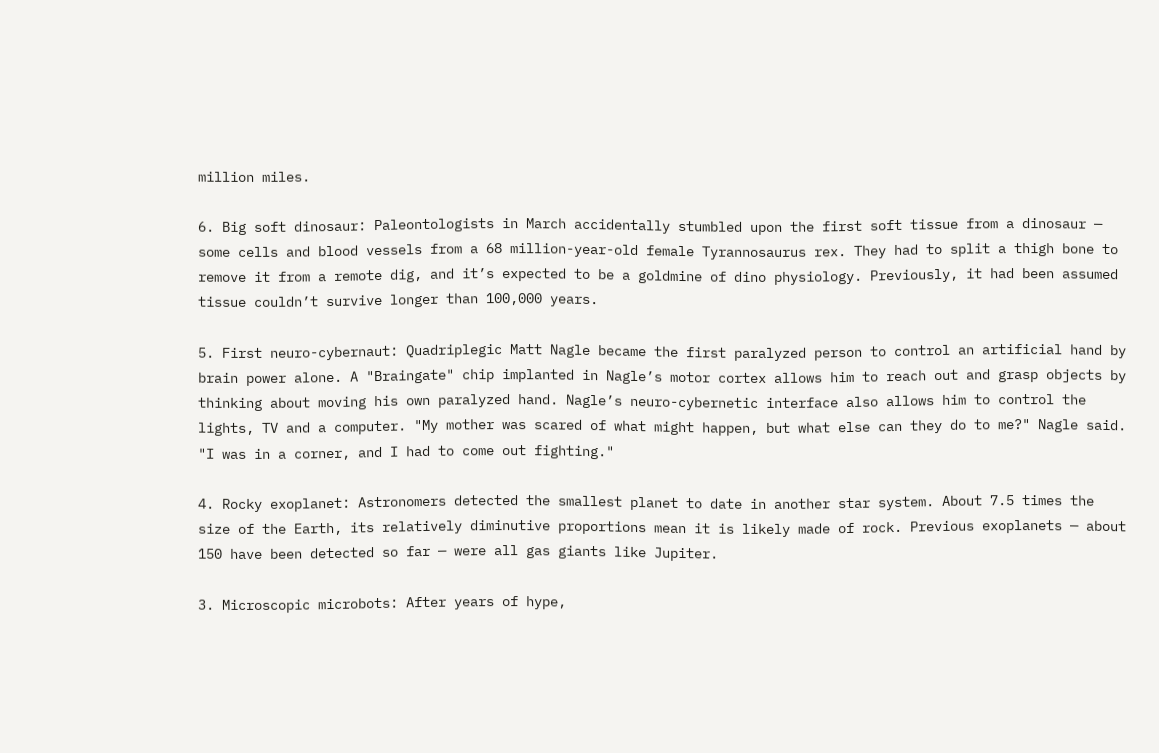million miles.

6. Big soft dinosaur: Paleontologists in March accidentally stumbled upon the first soft tissue from a dinosaur — some cells and blood vessels from a 68 million-year-old female Tyrannosaurus rex. They had to split a thigh bone to remove it from a remote dig, and it’s expected to be a goldmine of dino physiology. Previously, it had been assumed tissue couldn’t survive longer than 100,000 years.

5. First neuro-cybernaut: Quadriplegic Matt Nagle became the first paralyzed person to control an artificial hand by brain power alone. A "Braingate" chip implanted in Nagle’s motor cortex allows him to reach out and grasp objects by thinking about moving his own paralyzed hand. Nagle’s neuro-cybernetic interface also allows him to control the lights, TV and a computer. "My mother was scared of what might happen, but what else can they do to me?" Nagle said. "I was in a corner, and I had to come out fighting."

4. Rocky exoplanet: Astronomers detected the smallest planet to date in another star system. About 7.5 times the size of the Earth, its relatively diminutive proportions mean it is likely made of rock. Previous exoplanets — about 150 have been detected so far — were all gas giants like Jupiter.

3. Microscopic microbots: After years of hype,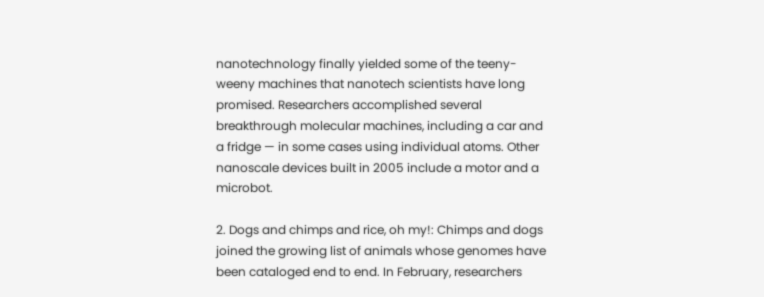nanotechnology finally yielded some of the teeny-weeny machines that nanotech scientists have long promised. Researchers accomplished several breakthrough molecular machines, including a car and a fridge — in some cases using individual atoms. Other nanoscale devices built in 2005 include a motor and a microbot.

2. Dogs and chimps and rice, oh my!: Chimps and dogs joined the growing list of animals whose genomes have been cataloged end to end. In February, researchers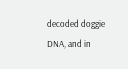decoded doggie DNA, and in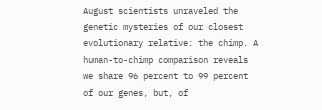August scientists unraveled the genetic mysteries of our closest evolutionary relative: the chimp. A human-to-chimp comparison reveals we share 96 percent to 99 percent of our genes, but, of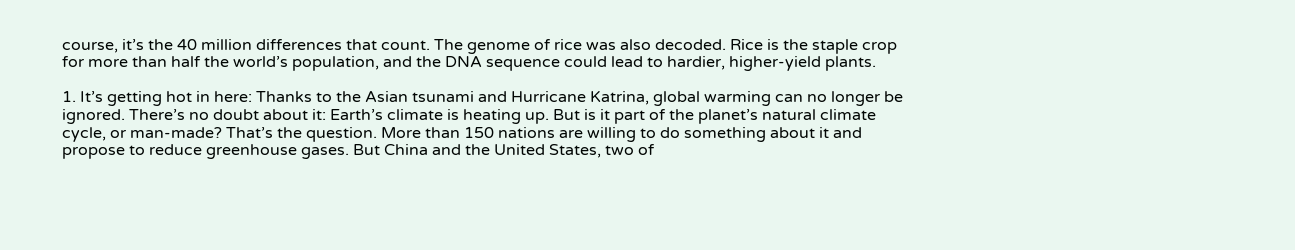course, it’s the 40 million differences that count. The genome of rice was also decoded. Rice is the staple crop for more than half the world’s population, and the DNA sequence could lead to hardier, higher-yield plants.

1. It’s getting hot in here: Thanks to the Asian tsunami and Hurricane Katrina, global warming can no longer be ignored. There’s no doubt about it: Earth’s climate is heating up. But is it part of the planet’s natural climate cycle, or man-made? That’s the question. More than 150 nations are willing to do something about it and propose to reduce greenhouse gases. But China and the United States, two of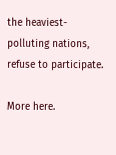the heaviest-polluting nations, refuse to participate.

More here.